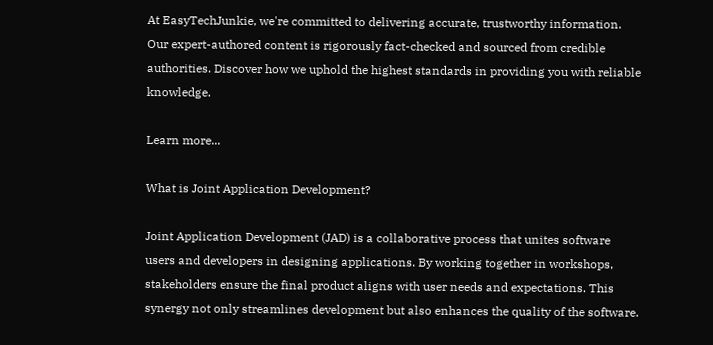At EasyTechJunkie, we're committed to delivering accurate, trustworthy information. Our expert-authored content is rigorously fact-checked and sourced from credible authorities. Discover how we uphold the highest standards in providing you with reliable knowledge.

Learn more...

What is Joint Application Development?

Joint Application Development (JAD) is a collaborative process that unites software users and developers in designing applications. By working together in workshops, stakeholders ensure the final product aligns with user needs and expectations. This synergy not only streamlines development but also enhances the quality of the software.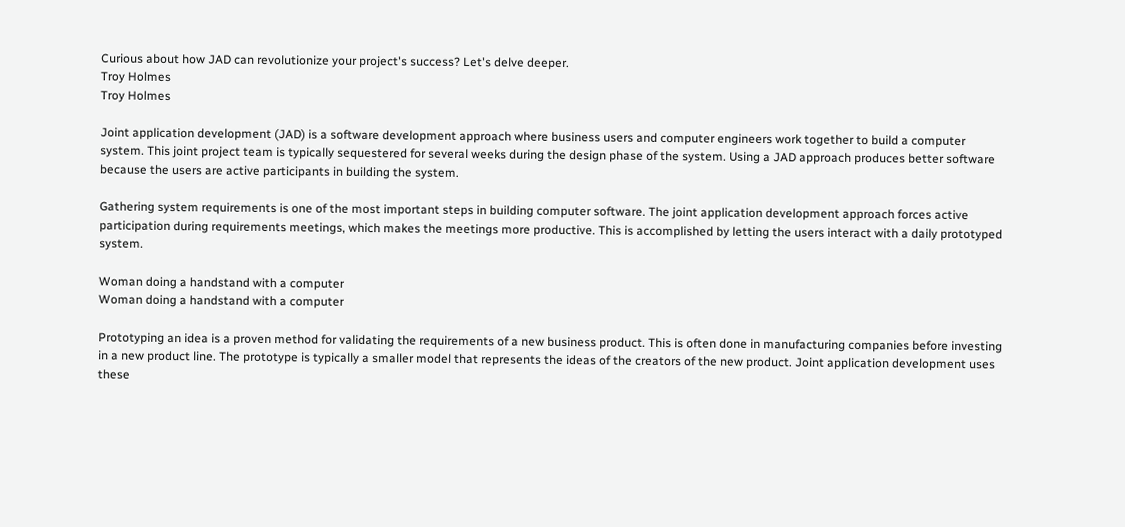Curious about how JAD can revolutionize your project's success? Let's delve deeper.
Troy Holmes
Troy Holmes

Joint application development (JAD) is a software development approach where business users and computer engineers work together to build a computer system. This joint project team is typically sequestered for several weeks during the design phase of the system. Using a JAD approach produces better software because the users are active participants in building the system.

Gathering system requirements is one of the most important steps in building computer software. The joint application development approach forces active participation during requirements meetings, which makes the meetings more productive. This is accomplished by letting the users interact with a daily prototyped system.

Woman doing a handstand with a computer
Woman doing a handstand with a computer

Prototyping an idea is a proven method for validating the requirements of a new business product. This is often done in manufacturing companies before investing in a new product line. The prototype is typically a smaller model that represents the ideas of the creators of the new product. Joint application development uses these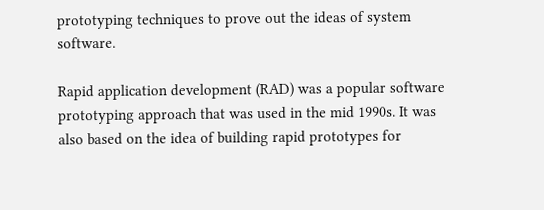prototyping techniques to prove out the ideas of system software.

Rapid application development (RAD) was a popular software prototyping approach that was used in the mid 1990s. It was also based on the idea of building rapid prototypes for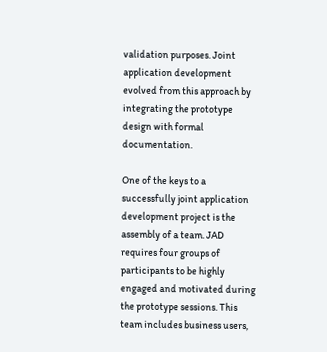validation purposes. Joint application development evolved from this approach by integrating the prototype design with formal documentation.

One of the keys to a successfully joint application development project is the assembly of a team. JAD requires four groups of participants to be highly engaged and motivated during the prototype sessions. This team includes business users,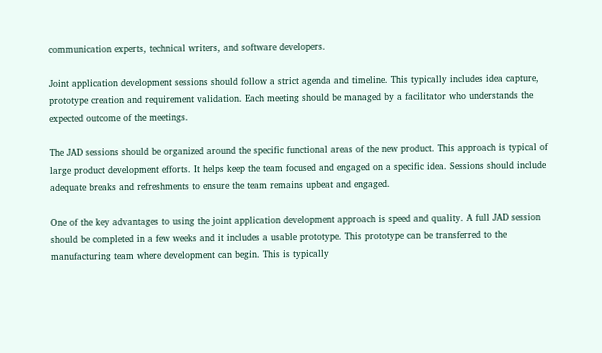communication experts, technical writers, and software developers.

Joint application development sessions should follow a strict agenda and timeline. This typically includes idea capture, prototype creation and requirement validation. Each meeting should be managed by a facilitator who understands the expected outcome of the meetings.

The JAD sessions should be organized around the specific functional areas of the new product. This approach is typical of large product development efforts. It helps keep the team focused and engaged on a specific idea. Sessions should include adequate breaks and refreshments to ensure the team remains upbeat and engaged.

One of the key advantages to using the joint application development approach is speed and quality. A full JAD session should be completed in a few weeks and it includes a usable prototype. This prototype can be transferred to the manufacturing team where development can begin. This is typically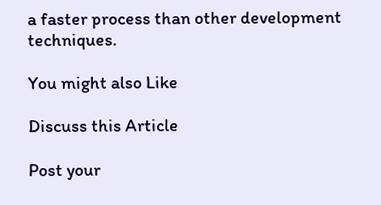a faster process than other development techniques.

You might also Like

Discuss this Article

Post your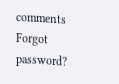comments
Forgot password?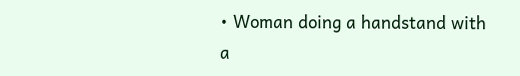• Woman doing a handstand with a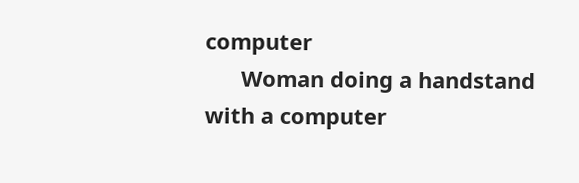computer
      Woman doing a handstand with a computer